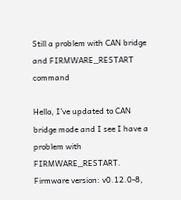Still a problem with CAN bridge and FIRMWARE_RESTART command

Hello, I’ve updated to CAN bridge mode and I see I have a problem with FIRMWARE_RESTART. Firmware version: v0.12.0-8,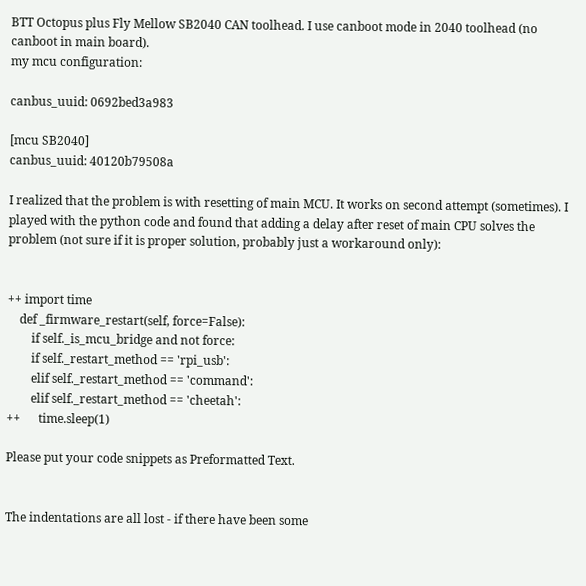BTT Octopus plus Fly Mellow SB2040 CAN toolhead. I use canboot mode in 2040 toolhead (no canboot in main board).
my mcu configuration:

canbus_uuid: 0692bed3a983

[mcu SB2040]
canbus_uuid: 40120b79508a

I realized that the problem is with resetting of main MCU. It works on second attempt (sometimes). I played with the python code and found that adding a delay after reset of main CPU solves the problem (not sure if it is proper solution, probably just a workaround only):


++ import time
    def _firmware_restart(self, force=False):
        if self._is_mcu_bridge and not force:
        if self._restart_method == 'rpi_usb':
        elif self._restart_method == 'command':
        elif self._restart_method == 'cheetah':
++      time.sleep(1)

Please put your code snippets as Preformatted Text.


The indentations are all lost - if there have been some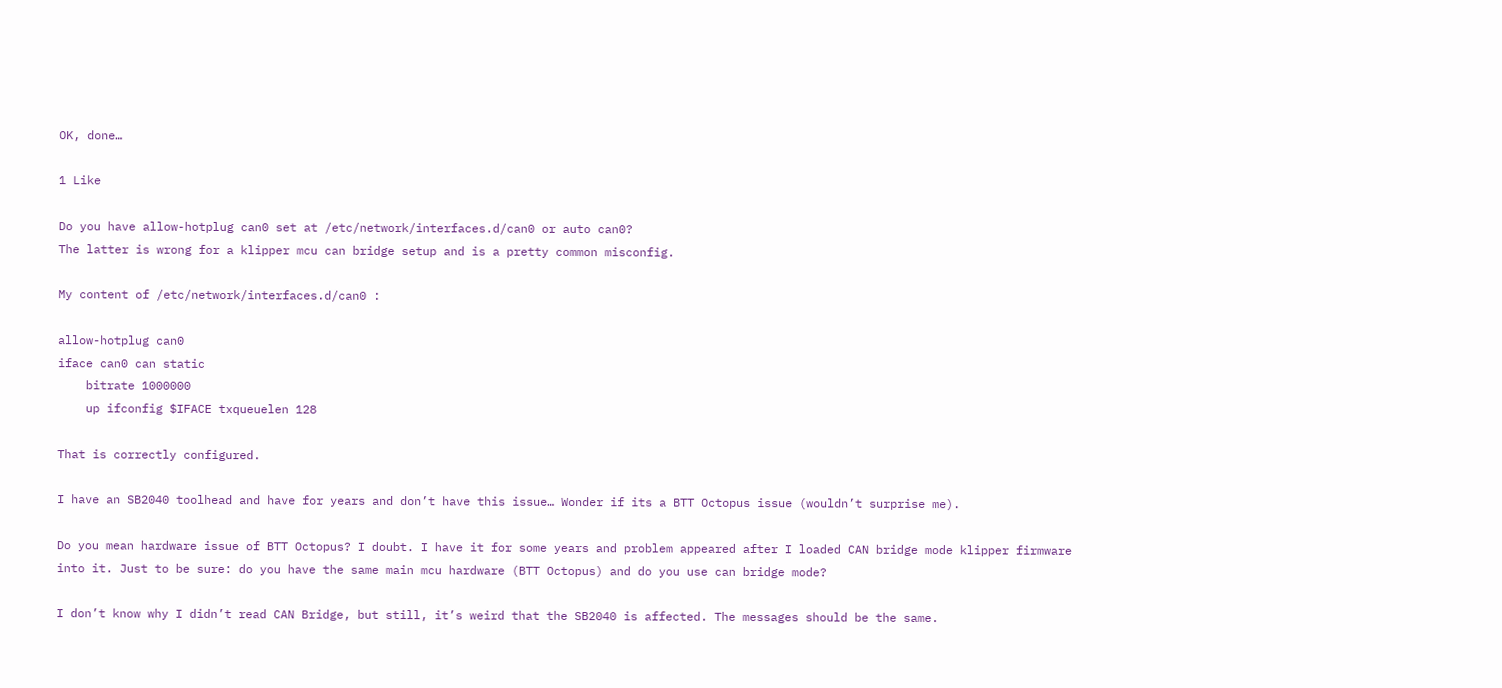OK, done…

1 Like

Do you have allow-hotplug can0 set at /etc/network/interfaces.d/can0 or auto can0?
The latter is wrong for a klipper mcu can bridge setup and is a pretty common misconfig.

My content of /etc/network/interfaces.d/can0 :

allow-hotplug can0
iface can0 can static
    bitrate 1000000
    up ifconfig $IFACE txqueuelen 128

That is correctly configured.

I have an SB2040 toolhead and have for years and don’t have this issue… Wonder if its a BTT Octopus issue (wouldn’t surprise me).

Do you mean hardware issue of BTT Octopus? I doubt. I have it for some years and problem appeared after I loaded CAN bridge mode klipper firmware into it. Just to be sure: do you have the same main mcu hardware (BTT Octopus) and do you use can bridge mode?

I don’t know why I didn’t read CAN Bridge, but still, it’s weird that the SB2040 is affected. The messages should be the same.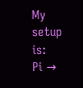My setup is:
Pi →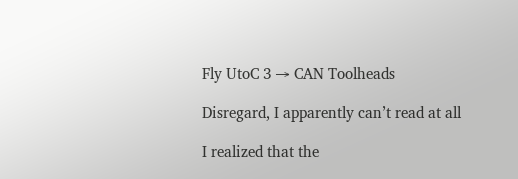Fly UtoC 3 → CAN Toolheads

Disregard, I apparently can’t read at all

I realized that the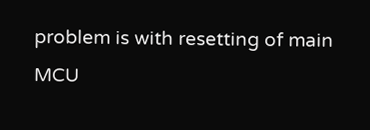problem is with resetting of main MCU